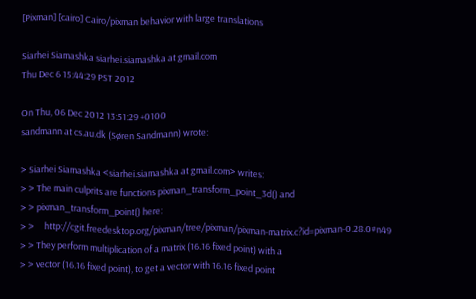[Pixman] [cairo] Cairo/pixman behavior with large translations

Siarhei Siamashka siarhei.siamashka at gmail.com
Thu Dec 6 15:44:29 PST 2012

On Thu, 06 Dec 2012 13:51:29 +0100
sandmann at cs.au.dk (Søren Sandmann) wrote:

> Siarhei Siamashka <siarhei.siamashka at gmail.com> writes:
> > The main culprits are functions pixman_transform_point_3d() and
> > pixman_transform_point() here:
> >     http://cgit.freedesktop.org/pixman/tree/pixman/pixman-matrix.c?id=pixman-0.28.0#n49
> > They perform multiplication of a matrix (16.16 fixed point) with a
> > vector (16.16 fixed point), to get a vector with 16.16 fixed point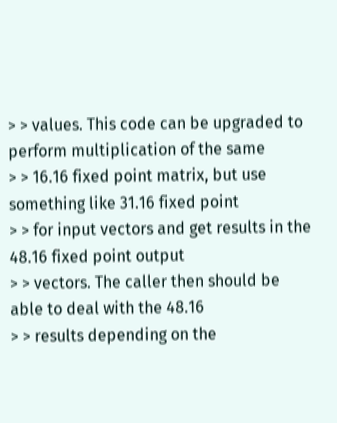> > values. This code can be upgraded to perform multiplication of the same
> > 16.16 fixed point matrix, but use something like 31.16 fixed point
> > for input vectors and get results in the 48.16 fixed point output
> > vectors. The caller then should be able to deal with the 48.16
> > results depending on the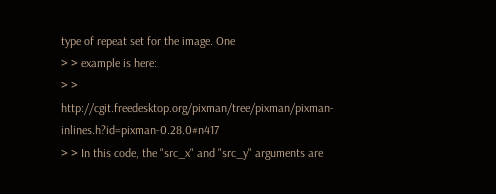type of repeat set for the image. One
> > example is here:
> >     http://cgit.freedesktop.org/pixman/tree/pixman/pixman-inlines.h?id=pixman-0.28.0#n417
> > In this code, the "src_x" and "src_y" arguments are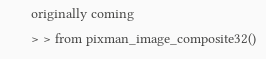originally coming
> > from pixman_image_composite32()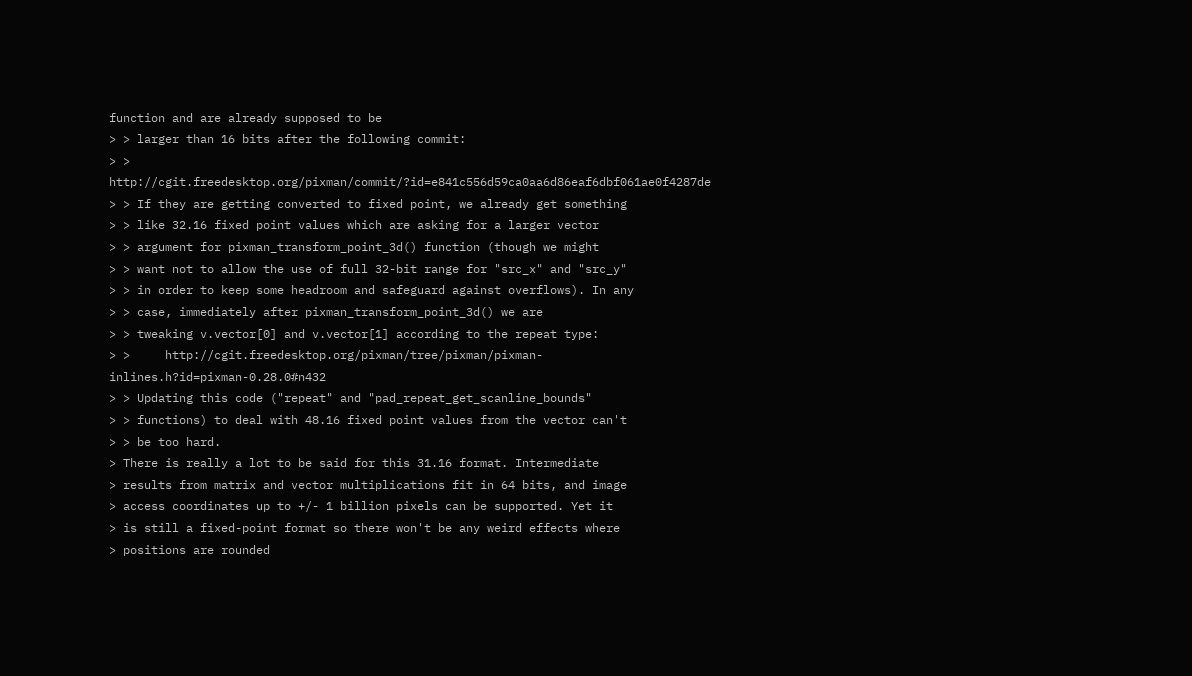function and are already supposed to be
> > larger than 16 bits after the following commit:
> >     http://cgit.freedesktop.org/pixman/commit/?id=e841c556d59ca0aa6d86eaf6dbf061ae0f4287de
> > If they are getting converted to fixed point, we already get something
> > like 32.16 fixed point values which are asking for a larger vector
> > argument for pixman_transform_point_3d() function (though we might
> > want not to allow the use of full 32-bit range for "src_x" and "src_y"
> > in order to keep some headroom and safeguard against overflows). In any
> > case, immediately after pixman_transform_point_3d() we are
> > tweaking v.vector[0] and v.vector[1] according to the repeat type:
> >     http://cgit.freedesktop.org/pixman/tree/pixman/pixman-inlines.h?id=pixman-0.28.0#n432
> > Updating this code ("repeat" and "pad_repeat_get_scanline_bounds"
> > functions) to deal with 48.16 fixed point values from the vector can't
> > be too hard.
> There is really a lot to be said for this 31.16 format. Intermediate
> results from matrix and vector multiplications fit in 64 bits, and image
> access coordinates up to +/- 1 billion pixels can be supported. Yet it
> is still a fixed-point format so there won't be any weird effects where
> positions are rounded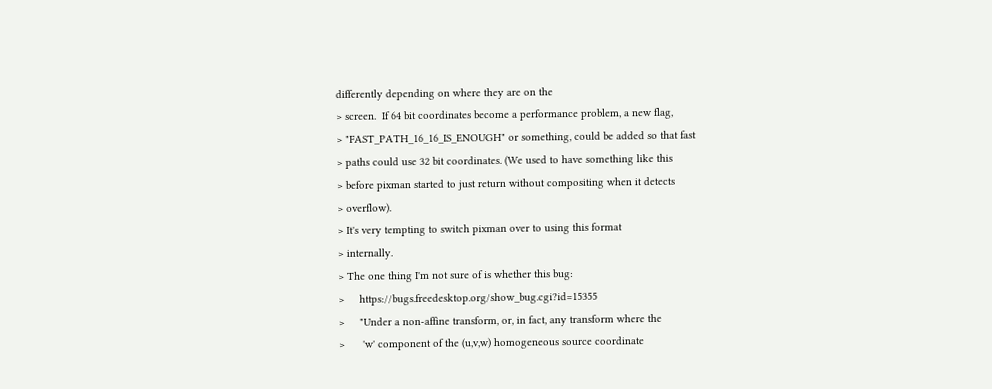differently depending on where they are on the
> screen.  If 64 bit coordinates become a performance problem, a new flag,
> "FAST_PATH_16_16_IS_ENOUGH" or something, could be added so that fast
> paths could use 32 bit coordinates. (We used to have something like this
> before pixman started to just return without compositing when it detects
> overflow).
> It's very tempting to switch pixman over to using this format
> internally.
> The one thing I'm not sure of is whether this bug:
>     https://bugs.freedesktop.org/show_bug.cgi?id=15355
>     "Under a non-affine transform, or, in fact, any transform where the
>      'w' component of the (u,v,w) homogeneous source coordinate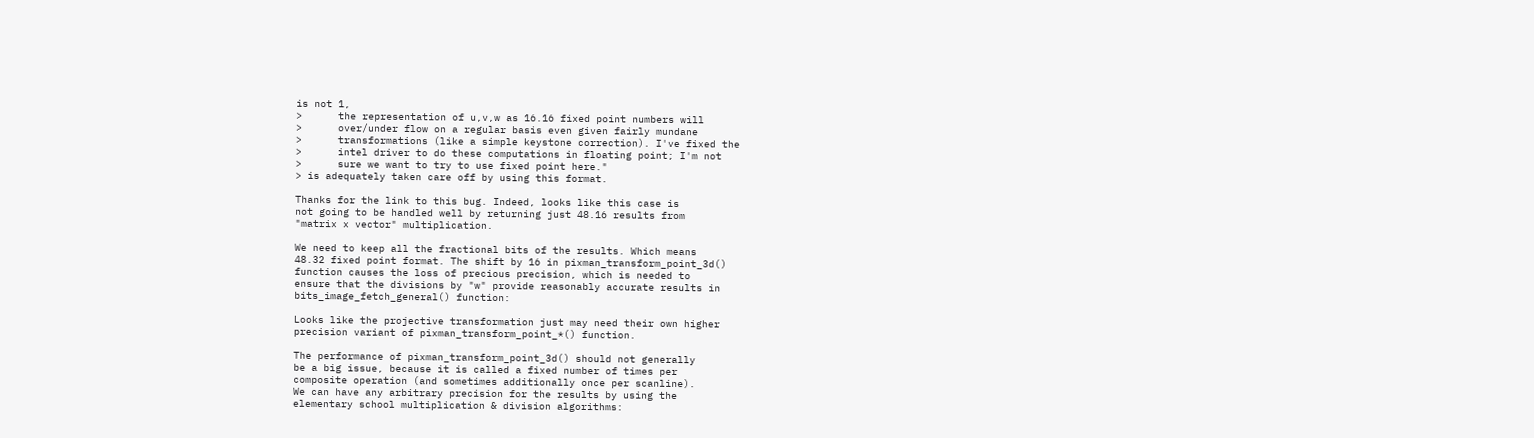is not 1,
>      the representation of u,v,w as 16.16 fixed point numbers will
>      over/under flow on a regular basis even given fairly mundane
>      transformations (like a simple keystone correction). I've fixed the
>      intel driver to do these computations in floating point; I'm not
>      sure we want to try to use fixed point here."
> is adequately taken care off by using this format.

Thanks for the link to this bug. Indeed, looks like this case is
not going to be handled well by returning just 48.16 results from
"matrix x vector" multiplication.

We need to keep all the fractional bits of the results. Which means
48.32 fixed point format. The shift by 16 in pixman_transform_point_3d()
function causes the loss of precious precision, which is needed to
ensure that the divisions by "w" provide reasonably accurate results in
bits_image_fetch_general() function:

Looks like the projective transformation just may need their own higher
precision variant of pixman_transform_point_*() function.

The performance of pixman_transform_point_3d() should not generally
be a big issue, because it is called a fixed number of times per
composite operation (and sometimes additionally once per scanline).
We can have any arbitrary precision for the results by using the
elementary school multiplication & division algorithms: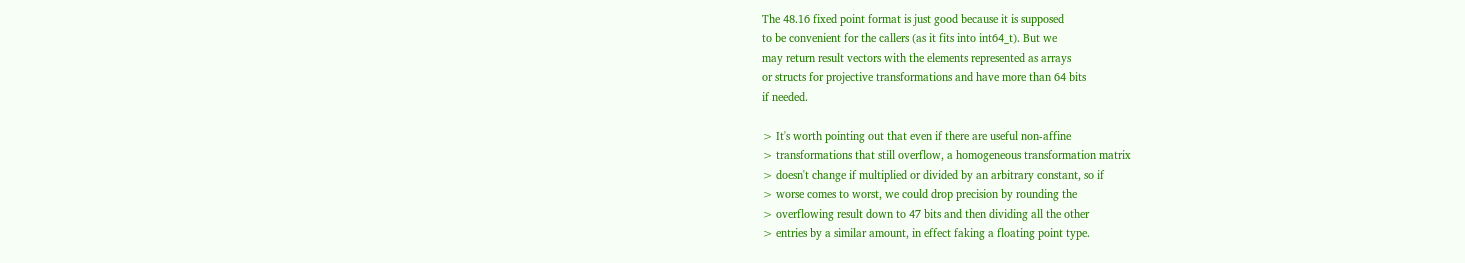The 48.16 fixed point format is just good because it is supposed
to be convenient for the callers (as it fits into int64_t). But we
may return result vectors with the elements represented as arrays
or structs for projective transformations and have more than 64 bits
if needed.

> It's worth pointing out that even if there are useful non-affine
> transformations that still overflow, a homogeneous transformation matrix
> doesn't change if multiplied or divided by an arbitrary constant, so if
> worse comes to worst, we could drop precision by rounding the
> overflowing result down to 47 bits and then dividing all the other
> entries by a similar amount, in effect faking a floating point type.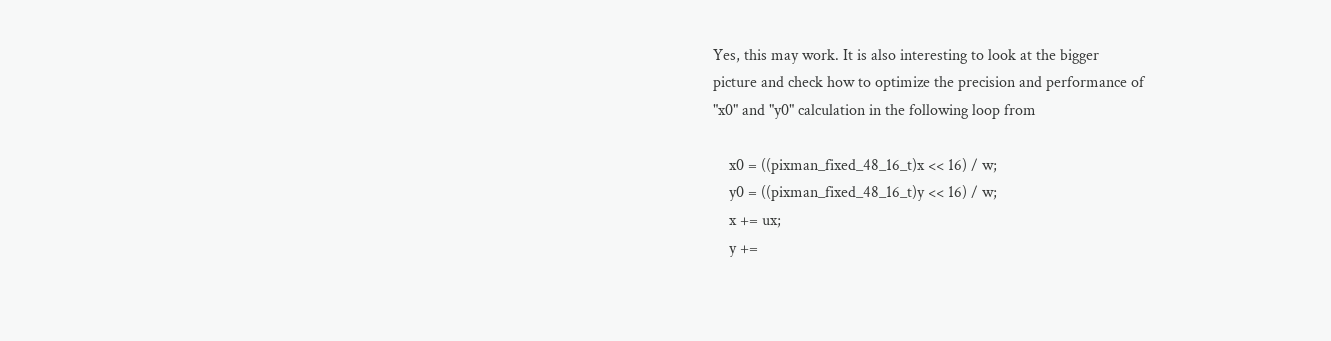Yes, this may work. It is also interesting to look at the bigger
picture and check how to optimize the precision and performance of
"x0" and "y0" calculation in the following loop from

    x0 = ((pixman_fixed_48_16_t)x << 16) / w;
    y0 = ((pixman_fixed_48_16_t)y << 16) / w;
    x += ux;
    y +=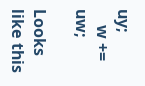uy;
    w += uw;

Looks like this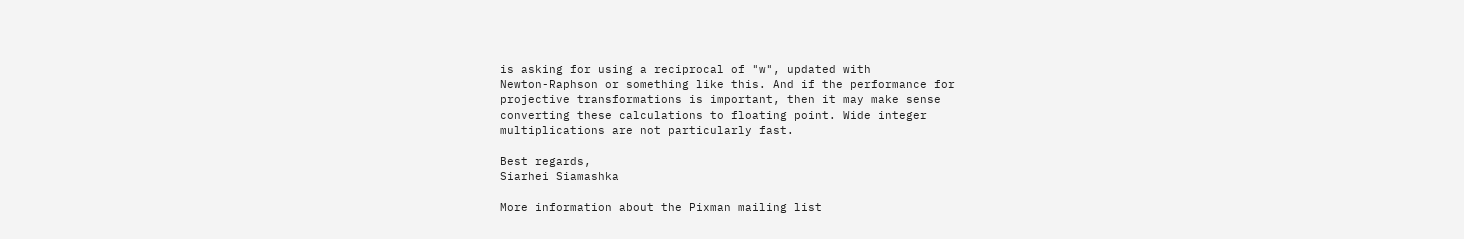is asking for using a reciprocal of "w", updated with
Newton-Raphson or something like this. And if the performance for
projective transformations is important, then it may make sense
converting these calculations to floating point. Wide integer
multiplications are not particularly fast.

Best regards,
Siarhei Siamashka

More information about the Pixman mailing list